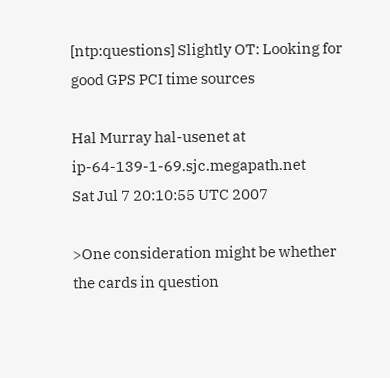[ntp:questions] Slightly OT: Looking for good GPS PCI time sources

Hal Murray hal-usenet at ip-64-139-1-69.sjc.megapath.net
Sat Jul 7 20:10:55 UTC 2007

>One consideration might be whether the cards in question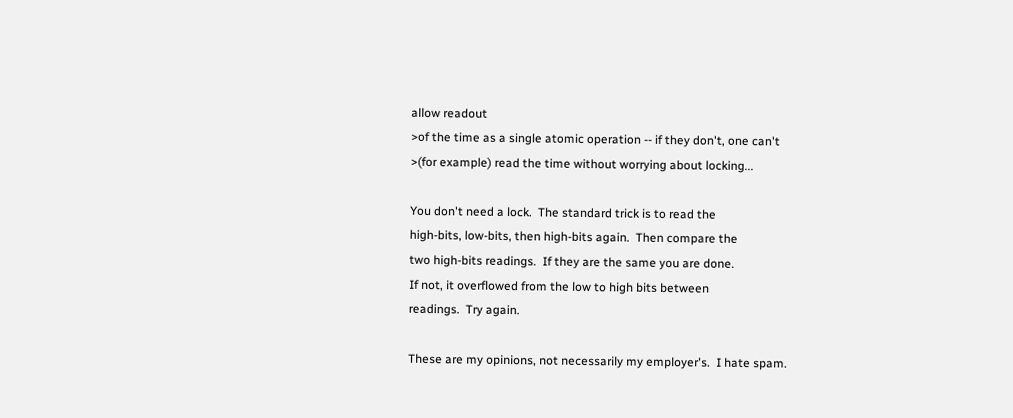allow readout
>of the time as a single atomic operation -- if they don't, one can't
>(for example) read the time without worrying about locking...

You don't need a lock.  The standard trick is to read the
high-bits, low-bits, then high-bits again.  Then compare the
two high-bits readings.  If they are the same you are done.
If not, it overflowed from the low to high bits between
readings.  Try again.

These are my opinions, not necessarily my employer's.  I hate spam.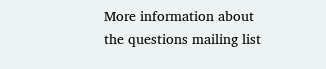More information about the questions mailing list